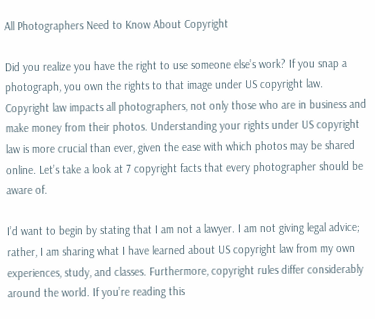All Photographers Need to Know About Copyright

Did you realize you have the right to use someone else’s work? If you snap a photograph, you own the rights to that image under US copyright law. Copyright law impacts all photographers, not only those who are in business and make money from their photos. Understanding your rights under US copyright law is more crucial than ever, given the ease with which photos may be shared online. Let’s take a look at 7 copyright facts that every photographer should be aware of.

I’d want to begin by stating that I am not a lawyer. I am not giving legal advice; rather, I am sharing what I have learned about US copyright law from my own experiences, study, and classes. Furthermore, copyright rules differ considerably around the world. If you’re reading this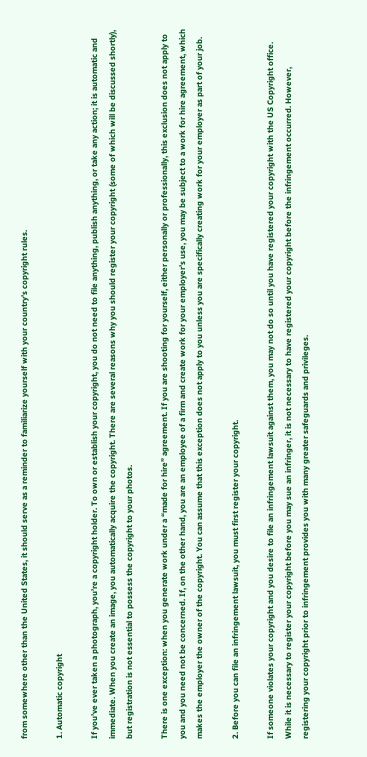from somewhere other than the United States, it should serve as a reminder to familiarize yourself with your country’s copyright rules.

1. Automatic copyright

If you’ve ever taken a photograph, you’re a copyright holder. To own or establish your copyright, you do not need to file anything, publish anything, or take any action; it is automatic and immediate. When you create an image, you automatically acquire the copyright. There are several reasons why you should register your copyright (some of which will be discussed shortly), but registration is not essential to possess the copyright to your photos.

There is one exception: when you generate work under a “made for hire” agreement. If you are shooting for yourself, either personally or professionally, this exclusion does not apply to you and you need not be concerned. If, on the other hand, you are an employee of a firm and create work for your employer’s use, you may be subject to a work for hire agreement, which makes the employer the owner of the copyright. You can assume that this exception does not apply to you unless you are specifically creating work for your employer as part of your job.

2. Before you can file an infringement lawsuit, you must first register your copyright.

If someone violates your copyright and you desire to file an infringement lawsuit against them, you may not do so until you have registered your copyright with the US Copyright office. While it is necessary to register your copyright before you may sue an infringer, it is not necessary to have registered your copyright before the infringement occurred. However, registering your copyright prior to infringement provides you with many greater safeguards and privileges.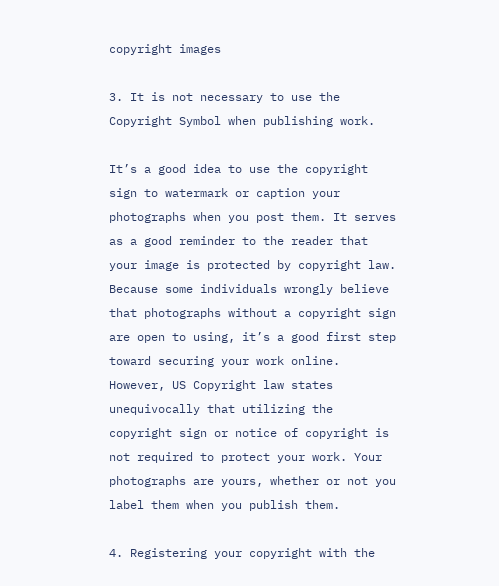copyright images

3. It is not necessary to use the Copyright Symbol when publishing work.

It’s a good idea to use the copyright sign to watermark or caption your photographs when you post them. It serves as a good reminder to the reader that your image is protected by copyright law. Because some individuals wrongly believe that photographs without a copyright sign are open to using, it’s a good first step toward securing your work online. However, US Copyright law states unequivocally that utilizing the copyright sign or notice of copyright is not required to protect your work. Your photographs are yours, whether or not you label them when you publish them.

4. Registering your copyright with the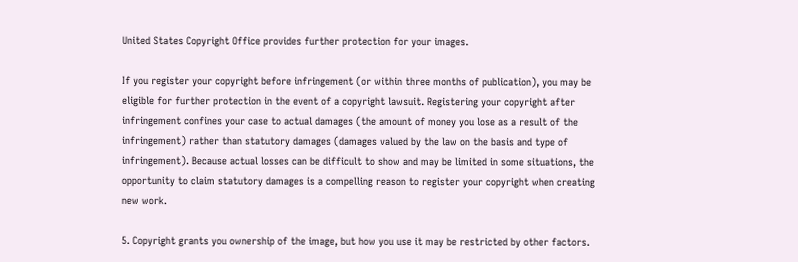United States Copyright Office provides further protection for your images.

If you register your copyright before infringement (or within three months of publication), you may be eligible for further protection in the event of a copyright lawsuit. Registering your copyright after infringement confines your case to actual damages (the amount of money you lose as a result of the infringement) rather than statutory damages (damages valued by the law on the basis and type of infringement). Because actual losses can be difficult to show and may be limited in some situations, the opportunity to claim statutory damages is a compelling reason to register your copyright when creating new work.

5. Copyright grants you ownership of the image, but how you use it may be restricted by other factors.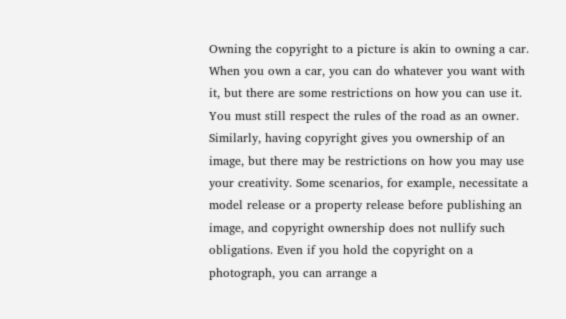Owning the copyright to a picture is akin to owning a car. When you own a car, you can do whatever you want with it, but there are some restrictions on how you can use it. You must still respect the rules of the road as an owner. Similarly, having copyright gives you ownership of an image, but there may be restrictions on how you may use your creativity. Some scenarios, for example, necessitate a model release or a property release before publishing an image, and copyright ownership does not nullify such obligations. Even if you hold the copyright on a photograph, you can arrange a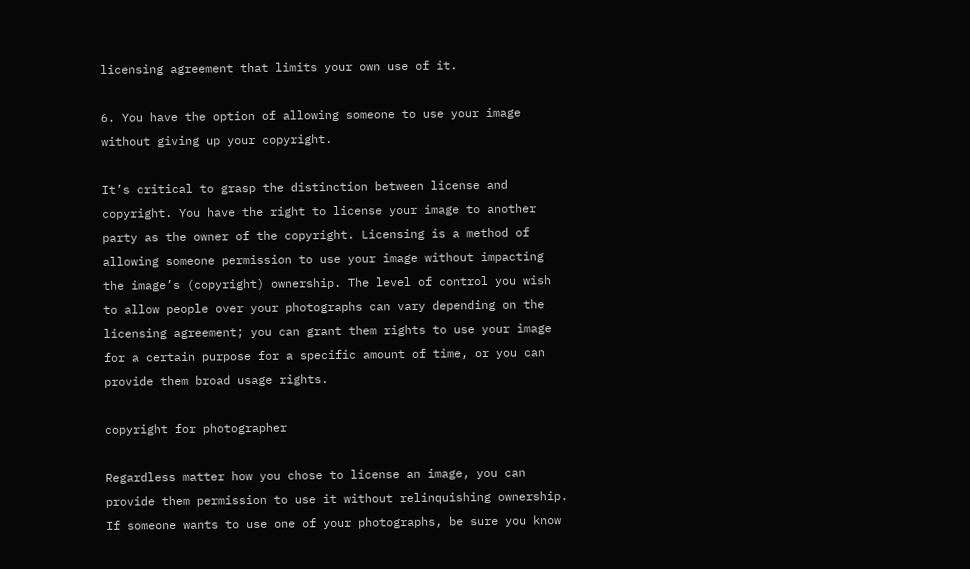licensing agreement that limits your own use of it.

6. You have the option of allowing someone to use your image without giving up your copyright.

It’s critical to grasp the distinction between license and copyright. You have the right to license your image to another party as the owner of the copyright. Licensing is a method of allowing someone permission to use your image without impacting the image’s (copyright) ownership. The level of control you wish to allow people over your photographs can vary depending on the licensing agreement; you can grant them rights to use your image for a certain purpose for a specific amount of time, or you can provide them broad usage rights.

copyright for photographer

Regardless matter how you chose to license an image, you can provide them permission to use it without relinquishing ownership. If someone wants to use one of your photographs, be sure you know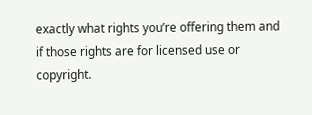exactly what rights you’re offering them and if those rights are for licensed use or copyright.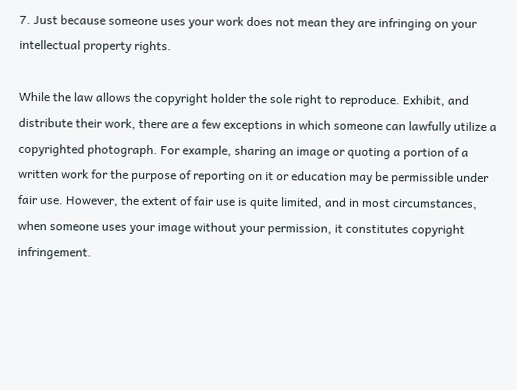7. Just because someone uses your work does not mean they are infringing on your intellectual property rights.

While the law allows the copyright holder the sole right to reproduce. Exhibit, and distribute their work, there are a few exceptions in which someone can lawfully utilize a copyrighted photograph. For example, sharing an image or quoting a portion of a written work for the purpose of reporting on it or education may be permissible under fair use. However, the extent of fair use is quite limited, and in most circumstances, when someone uses your image without your permission, it constitutes copyright infringement.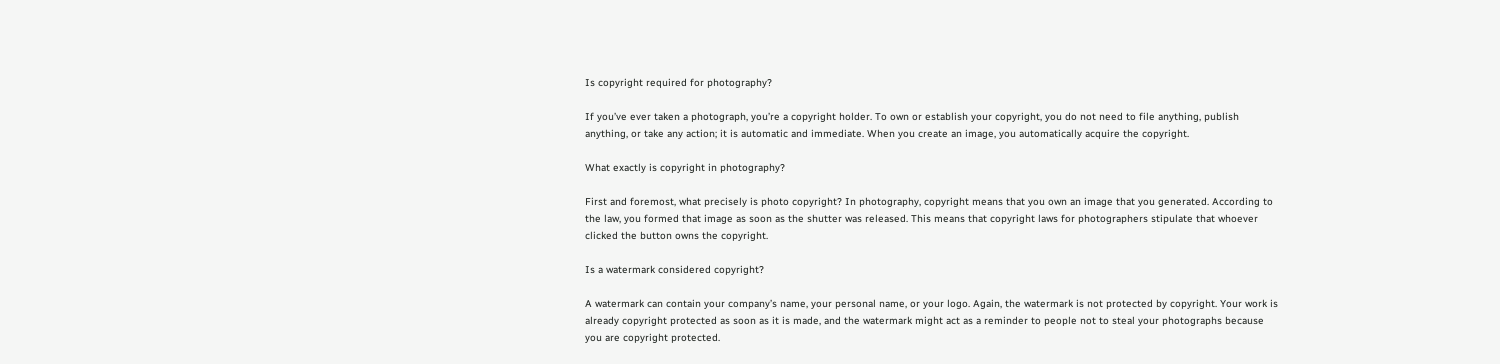Is copyright required for photography?

If you’ve ever taken a photograph, you’re a copyright holder. To own or establish your copyright, you do not need to file anything, publish anything, or take any action; it is automatic and immediate. When you create an image, you automatically acquire the copyright.

What exactly is copyright in photography?

First and foremost, what precisely is photo copyright? In photography, copyright means that you own an image that you generated. According to the law, you formed that image as soon as the shutter was released. This means that copyright laws for photographers stipulate that whoever clicked the button owns the copyright.

Is a watermark considered copyright?

A watermark can contain your company’s name, your personal name, or your logo. Again, the watermark is not protected by copyright. Your work is already copyright protected as soon as it is made, and the watermark might act as a reminder to people not to steal your photographs because you are copyright protected.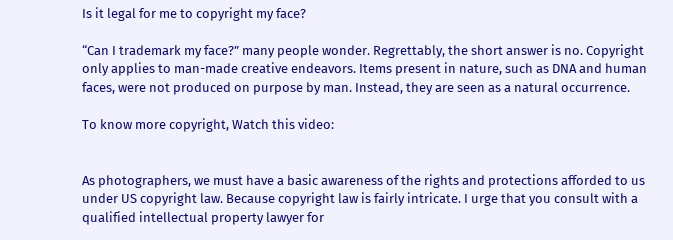Is it legal for me to copyright my face?

“Can I trademark my face?” many people wonder. Regrettably, the short answer is no. Copyright only applies to man-made creative endeavors. Items present in nature, such as DNA and human faces, were not produced on purpose by man. Instead, they are seen as a natural occurrence.

To know more copyright, Watch this video:


As photographers, we must have a basic awareness of the rights and protections afforded to us under US copyright law. Because copyright law is fairly intricate. I urge that you consult with a qualified intellectual property lawyer for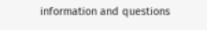information and questions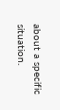about a specific situation.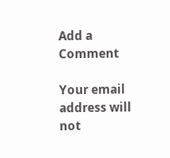Add a Comment

Your email address will not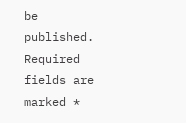be published. Required fields are marked *